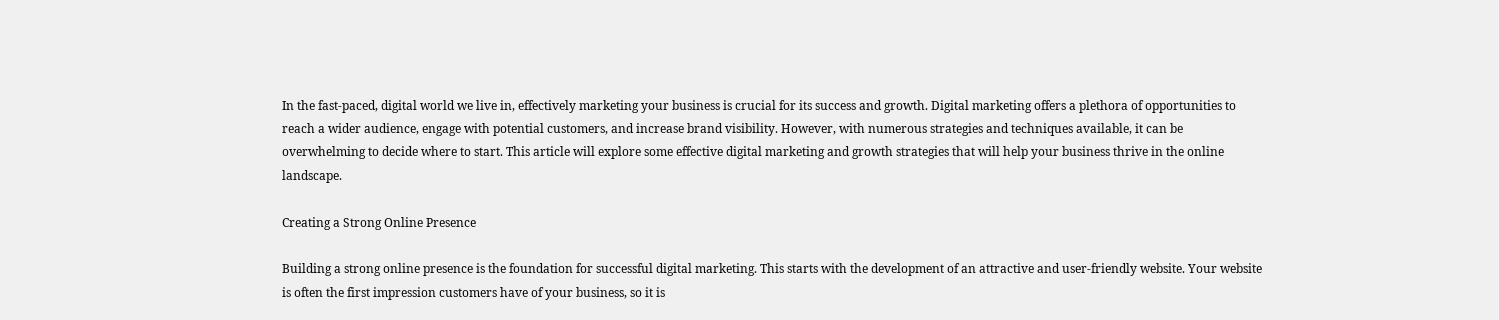In the fast-paced, digital world we live in, effectively marketing your business is crucial for its success and growth. Digital marketing offers a plethora of opportunities to reach a wider audience, engage with potential customers, and increase brand visibility. However, with numerous strategies and techniques available, it can be overwhelming to decide where to start. This article will explore some effective digital marketing and growth strategies that will help your business thrive in the online landscape.

Creating a Strong Online Presence

Building a strong online presence is the foundation for successful digital marketing. This starts with the development of an attractive and user-friendly website. Your website is often the first impression customers have of your business, so it is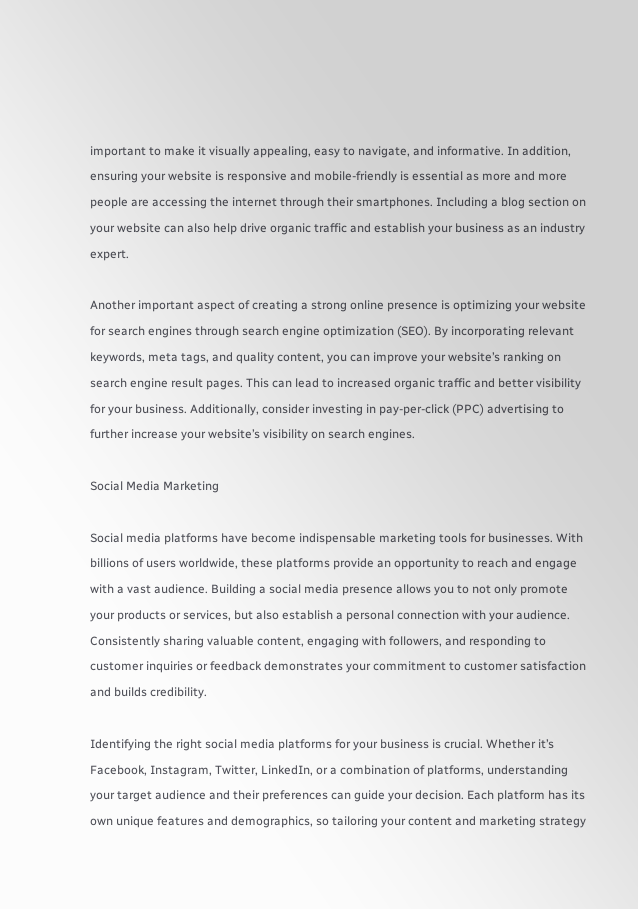important to make it visually appealing, easy to navigate, and informative. In addition, ensuring your website is responsive and mobile-friendly is essential as more and more people are accessing the internet through their smartphones. Including a blog section on your website can also help drive organic traffic and establish your business as an industry expert.

Another important aspect of creating a strong online presence is optimizing your website for search engines through search engine optimization (SEO). By incorporating relevant keywords, meta tags, and quality content, you can improve your website’s ranking on search engine result pages. This can lead to increased organic traffic and better visibility for your business. Additionally, consider investing in pay-per-click (PPC) advertising to further increase your website’s visibility on search engines.

Social Media Marketing

Social media platforms have become indispensable marketing tools for businesses. With billions of users worldwide, these platforms provide an opportunity to reach and engage with a vast audience. Building a social media presence allows you to not only promote your products or services, but also establish a personal connection with your audience. Consistently sharing valuable content, engaging with followers, and responding to customer inquiries or feedback demonstrates your commitment to customer satisfaction and builds credibility.

Identifying the right social media platforms for your business is crucial. Whether it’s Facebook, Instagram, Twitter, LinkedIn, or a combination of platforms, understanding your target audience and their preferences can guide your decision. Each platform has its own unique features and demographics, so tailoring your content and marketing strategy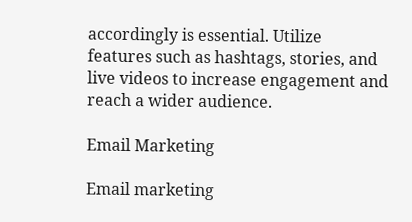accordingly is essential. Utilize features such as hashtags, stories, and live videos to increase engagement and reach a wider audience.

Email Marketing

Email marketing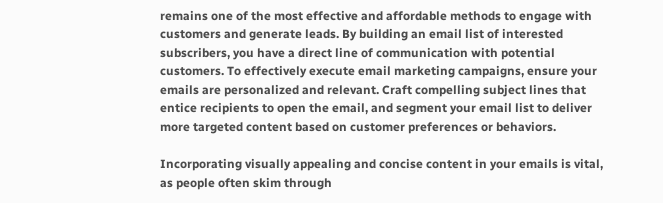remains one of the most effective and affordable methods to engage with customers and generate leads. By building an email list of interested subscribers, you have a direct line of communication with potential customers. To effectively execute email marketing campaigns, ensure your emails are personalized and relevant. Craft compelling subject lines that entice recipients to open the email, and segment your email list to deliver more targeted content based on customer preferences or behaviors.

Incorporating visually appealing and concise content in your emails is vital, as people often skim through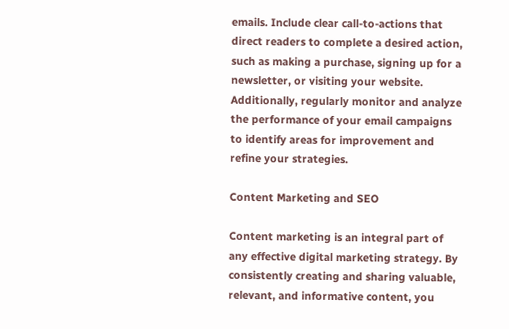emails. Include clear call-to-actions that direct readers to complete a desired action, such as making a purchase, signing up for a newsletter, or visiting your website. Additionally, regularly monitor and analyze the performance of your email campaigns to identify areas for improvement and refine your strategies.

Content Marketing and SEO

Content marketing is an integral part of any effective digital marketing strategy. By consistently creating and sharing valuable, relevant, and informative content, you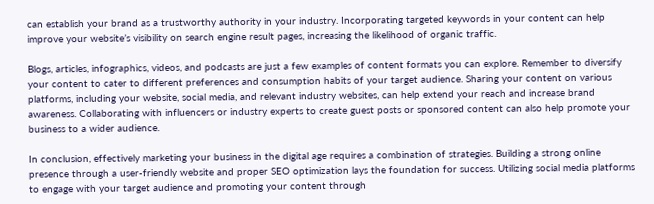can establish your brand as a trustworthy authority in your industry. Incorporating targeted keywords in your content can help improve your website’s visibility on search engine result pages, increasing the likelihood of organic traffic.

Blogs, articles, infographics, videos, and podcasts are just a few examples of content formats you can explore. Remember to diversify your content to cater to different preferences and consumption habits of your target audience. Sharing your content on various platforms, including your website, social media, and relevant industry websites, can help extend your reach and increase brand awareness. Collaborating with influencers or industry experts to create guest posts or sponsored content can also help promote your business to a wider audience.

In conclusion, effectively marketing your business in the digital age requires a combination of strategies. Building a strong online presence through a user-friendly website and proper SEO optimization lays the foundation for success. Utilizing social media platforms to engage with your target audience and promoting your content through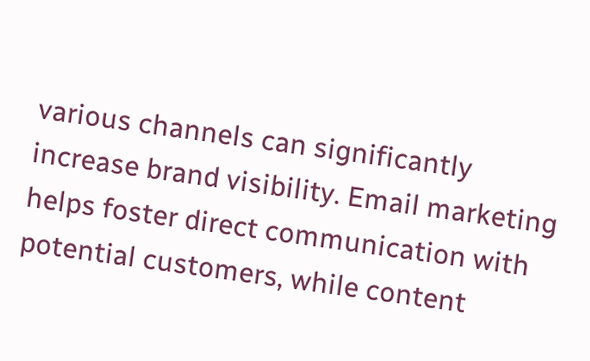various channels can significantly increase brand visibility. Email marketing helps foster direct communication with potential customers, while content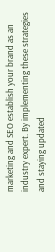marketing and SEO establish your brand as an industry expert. By implementing these strategies and staying updated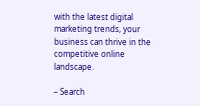with the latest digital marketing trends, your business can thrive in the competitive online landscape.

– Search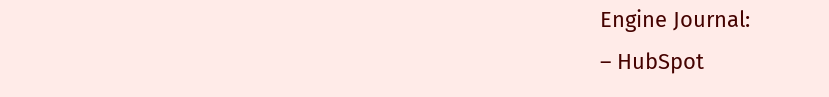Engine Journal:
– HubSpot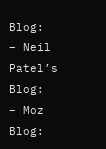Blog:
– Neil Patel’s Blog:
– Moz Blog: